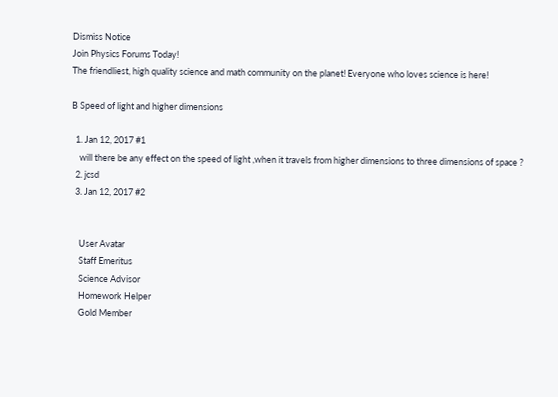Dismiss Notice
Join Physics Forums Today!
The friendliest, high quality science and math community on the planet! Everyone who loves science is here!

B Speed of light and higher dimensions

  1. Jan 12, 2017 #1
    will there be any effect on the speed of light ,when it travels from higher dimensions to three dimensions of space ?
  2. jcsd
  3. Jan 12, 2017 #2


    User Avatar
    Staff Emeritus
    Science Advisor
    Homework Helper
    Gold Member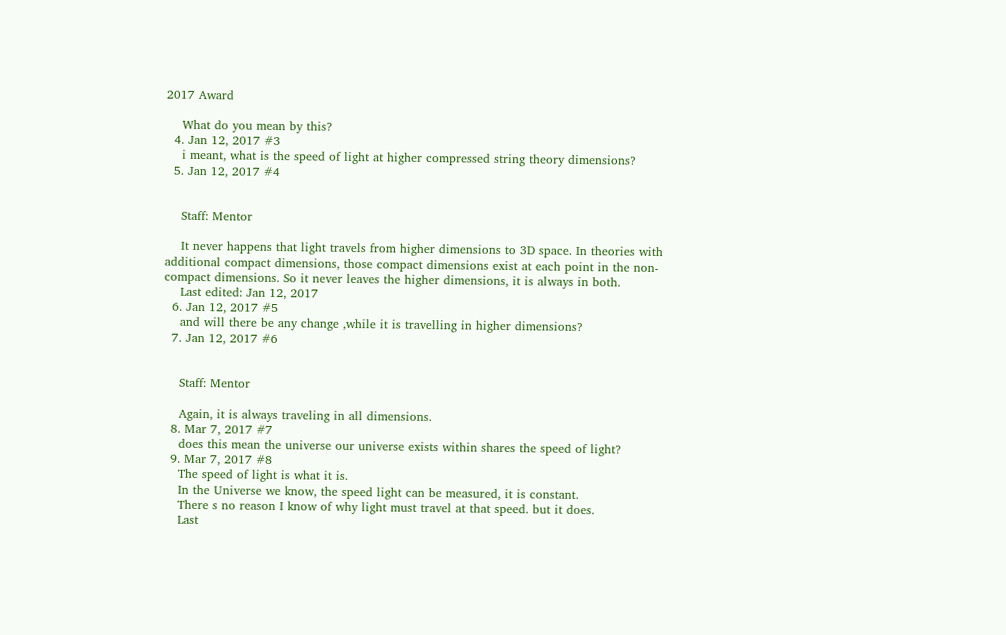2017 Award

    What do you mean by this?
  4. Jan 12, 2017 #3
    i meant, what is the speed of light at higher compressed string theory dimensions?
  5. Jan 12, 2017 #4


    Staff: Mentor

    It never happens that light travels from higher dimensions to 3D space. In theories with additional compact dimensions, those compact dimensions exist at each point in the non-compact dimensions. So it never leaves the higher dimensions, it is always in both.
    Last edited: Jan 12, 2017
  6. Jan 12, 2017 #5
    and will there be any change ,while it is travelling in higher dimensions?
  7. Jan 12, 2017 #6


    Staff: Mentor

    Again, it is always traveling in all dimensions.
  8. Mar 7, 2017 #7
    does this mean the universe our universe exists within shares the speed of light?
  9. Mar 7, 2017 #8
    The speed of light is what it is.
    In the Universe we know, the speed light can be measured, it is constant.
    There s no reason I know of why light must travel at that speed. but it does.
    Last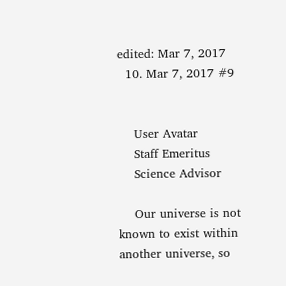edited: Mar 7, 2017
  10. Mar 7, 2017 #9


    User Avatar
    Staff Emeritus
    Science Advisor

    Our universe is not known to exist within another universe, so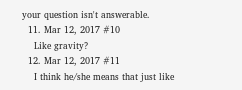your question isn't answerable.
  11. Mar 12, 2017 #10
    Like gravity?
  12. Mar 12, 2017 #11
    I think he/she means that just like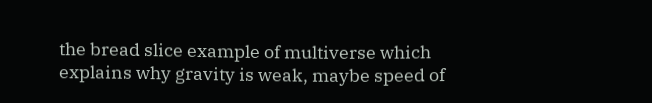the bread slice example of multiverse which explains why gravity is weak, maybe speed of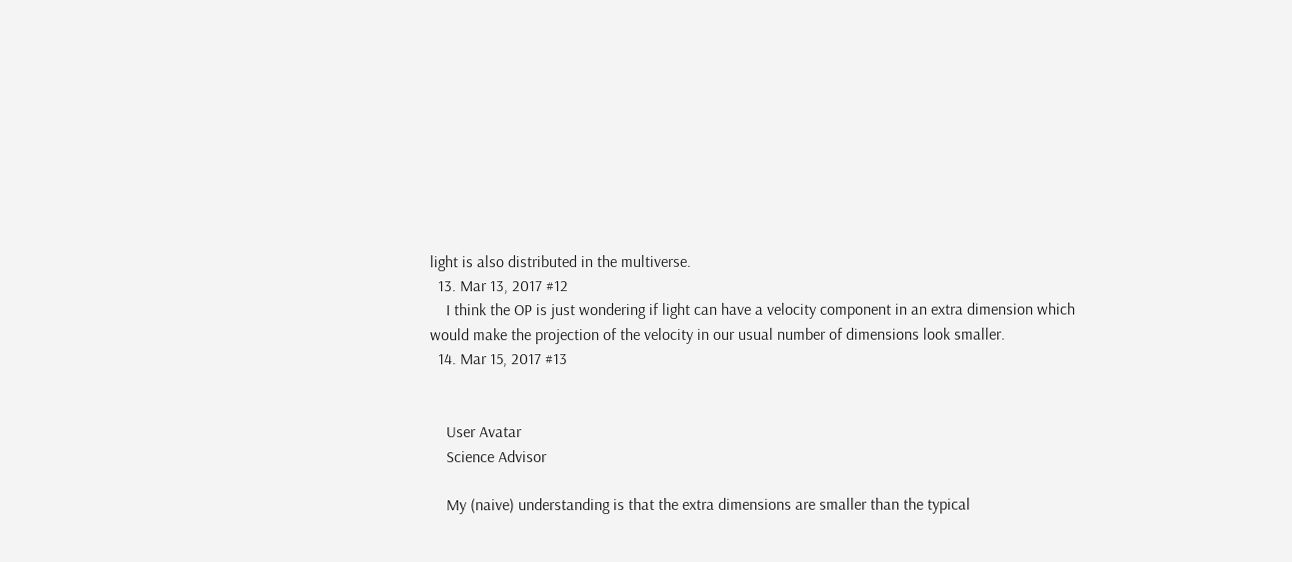light is also distributed in the multiverse.
  13. Mar 13, 2017 #12
    I think the OP is just wondering if light can have a velocity component in an extra dimension which would make the projection of the velocity in our usual number of dimensions look smaller.
  14. Mar 15, 2017 #13


    User Avatar
    Science Advisor

    My (naive) understanding is that the extra dimensions are smaller than the typical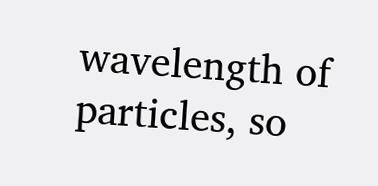wavelength of particles, so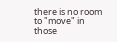there is no room to "move" in those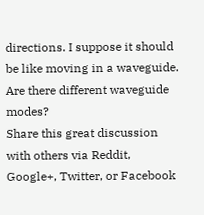directions. I suppose it should be like moving in a waveguide. Are there different waveguide modes?
Share this great discussion with others via Reddit, Google+, Twitter, or Facebook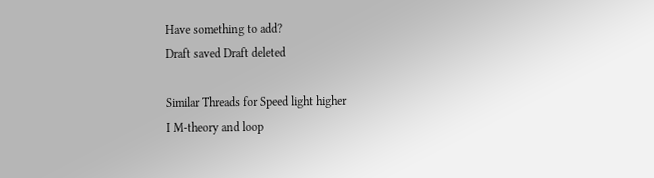Have something to add?
Draft saved Draft deleted

Similar Threads for Speed light higher
I M-theory and loop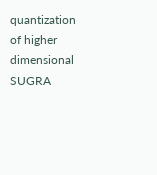quantization of higher dimensional SUGRA